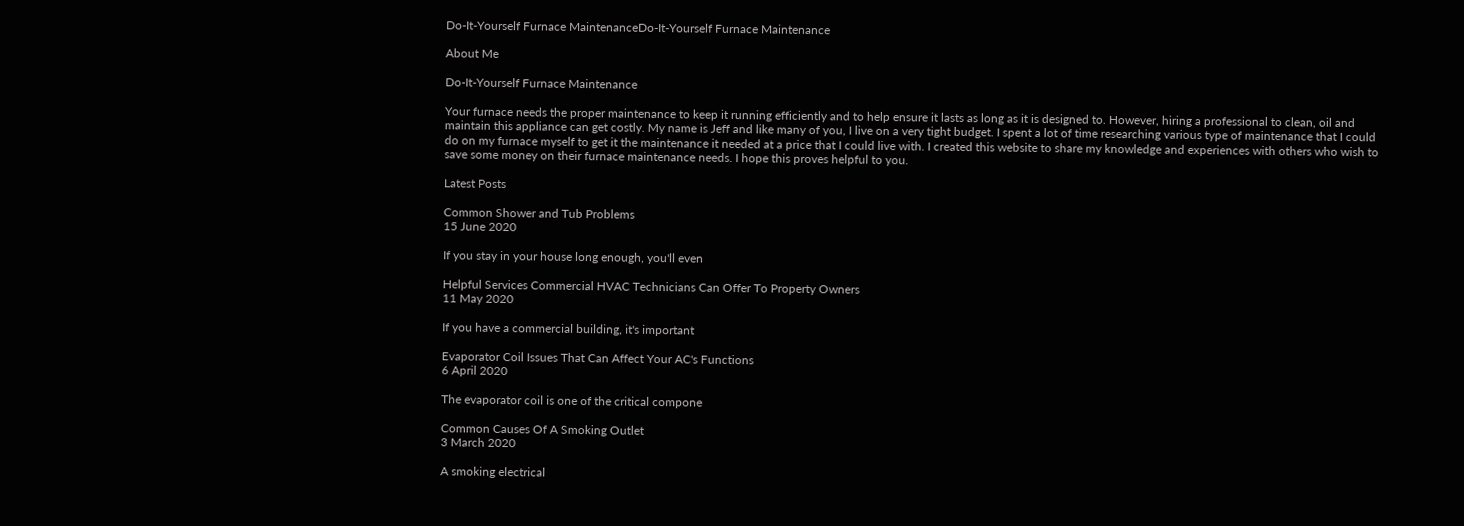Do-It-Yourself Furnace MaintenanceDo-It-Yourself Furnace Maintenance

About Me

Do-It-Yourself Furnace Maintenance

Your furnace needs the proper maintenance to keep it running efficiently and to help ensure it lasts as long as it is designed to. However, hiring a professional to clean, oil and maintain this appliance can get costly. My name is Jeff and like many of you, I live on a very tight budget. I spent a lot of time researching various type of maintenance that I could do on my furnace myself to get it the maintenance it needed at a price that I could live with. I created this website to share my knowledge and experiences with others who wish to save some money on their furnace maintenance needs. I hope this proves helpful to you.

Latest Posts

Common Shower and Tub Problems
15 June 2020

If you stay in your house long enough, you'll even

Helpful Services Commercial HVAC Technicians Can Offer To Property Owners
11 May 2020

If you have a commercial building, it's important

Evaporator Coil Issues That Can Affect Your AC's Functions
6 April 2020

The evaporator coil is one of the critical compone

Common Causes Of A Smoking Outlet
3 March 2020

A smoking electrical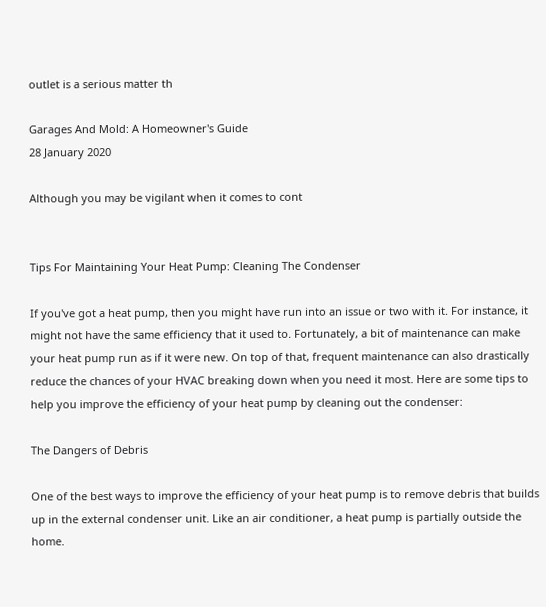outlet is a serious matter th

Garages And Mold: A Homeowner's Guide
28 January 2020

Although you may be vigilant when it comes to cont


Tips For Maintaining Your Heat Pump: Cleaning The Condenser

If you've got a heat pump, then you might have run into an issue or two with it. For instance, it might not have the same efficiency that it used to. Fortunately, a bit of maintenance can make your heat pump run as if it were new. On top of that, frequent maintenance can also drastically reduce the chances of your HVAC breaking down when you need it most. Here are some tips to help you improve the efficiency of your heat pump by cleaning out the condenser:

The Dangers of Debris

One of the best ways to improve the efficiency of your heat pump is to remove debris that builds up in the external condenser unit. Like an air conditioner, a heat pump is partially outside the home.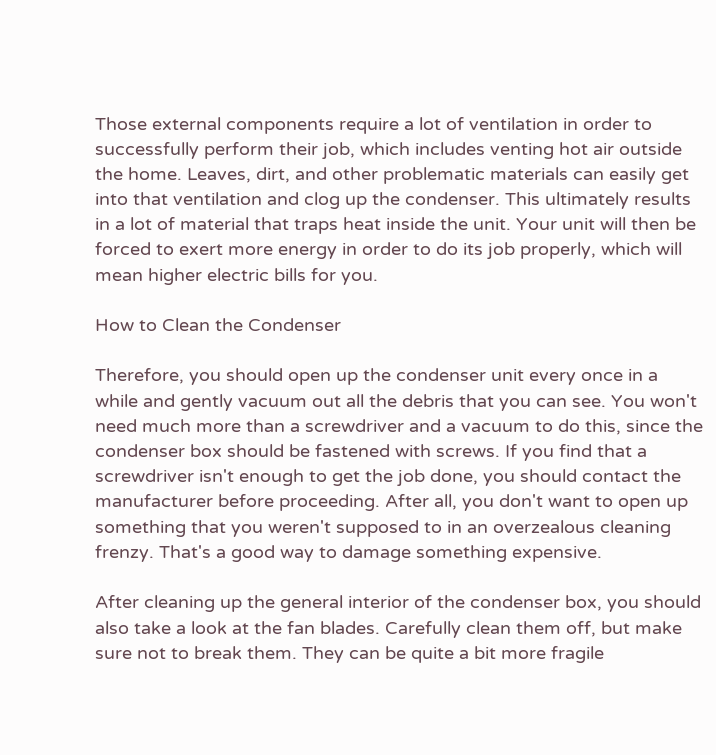Those external components require a lot of ventilation in order to successfully perform their job, which includes venting hot air outside the home. Leaves, dirt, and other problematic materials can easily get into that ventilation and clog up the condenser. This ultimately results in a lot of material that traps heat inside the unit. Your unit will then be forced to exert more energy in order to do its job properly, which will mean higher electric bills for you.

How to Clean the Condenser

Therefore, you should open up the condenser unit every once in a while and gently vacuum out all the debris that you can see. You won't need much more than a screwdriver and a vacuum to do this, since the condenser box should be fastened with screws. If you find that a screwdriver isn't enough to get the job done, you should contact the manufacturer before proceeding. After all, you don't want to open up something that you weren't supposed to in an overzealous cleaning frenzy. That's a good way to damage something expensive.

After cleaning up the general interior of the condenser box, you should also take a look at the fan blades. Carefully clean them off, but make sure not to break them. They can be quite a bit more fragile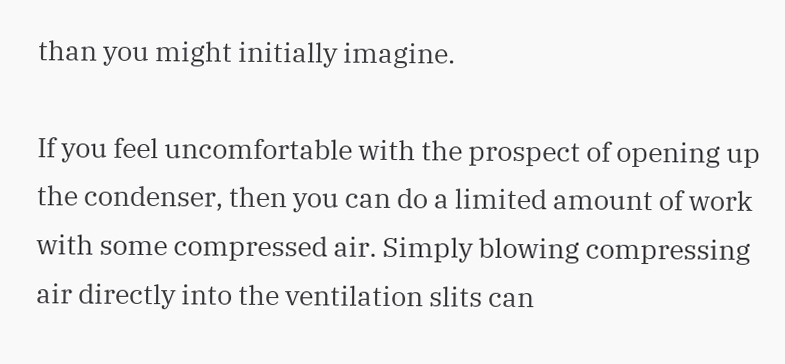than you might initially imagine.

If you feel uncomfortable with the prospect of opening up the condenser, then you can do a limited amount of work with some compressed air. Simply blowing compressing air directly into the ventilation slits can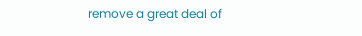remove a great deal of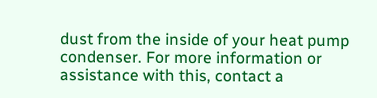dust from the inside of your heat pump condenser. For more information or assistance with this, contact a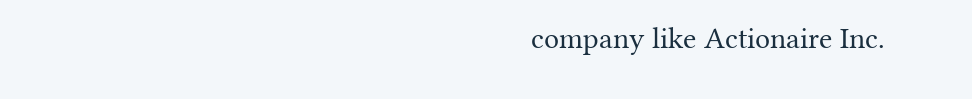company like Actionaire Inc.